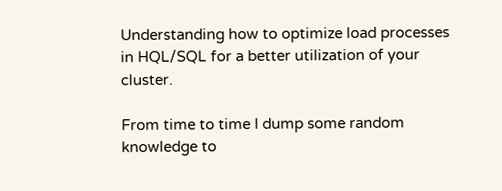Understanding how to optimize load processes in HQL/SQL for a better utilization of your cluster.

From time to time I dump some random knowledge to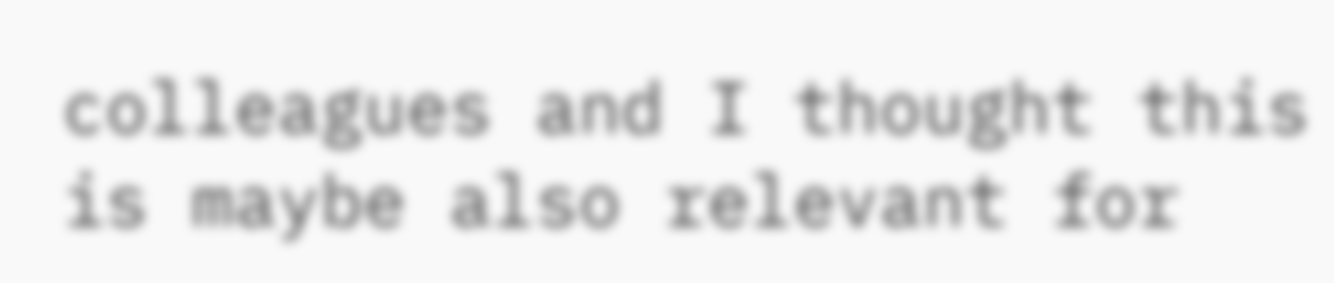colleagues and I thought this is maybe also relevant for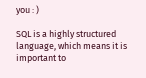you : )

SQL is a highly structured language, which means it is important to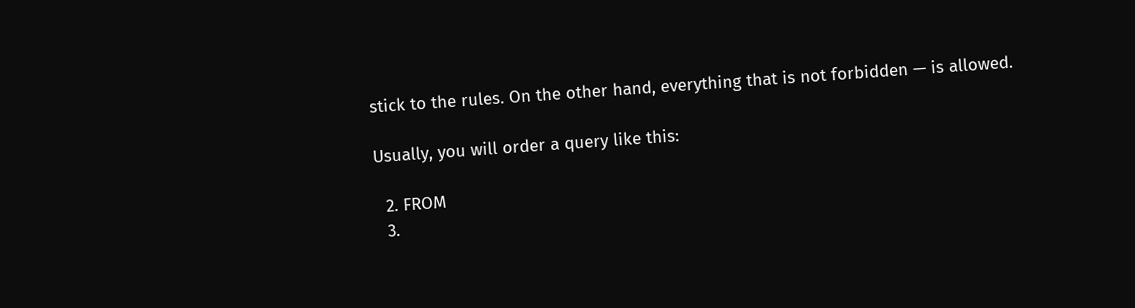stick to the rules. On the other hand, everything that is not forbidden — is allowed.

Usually, you will order a query like this:

  2. FROM
  3.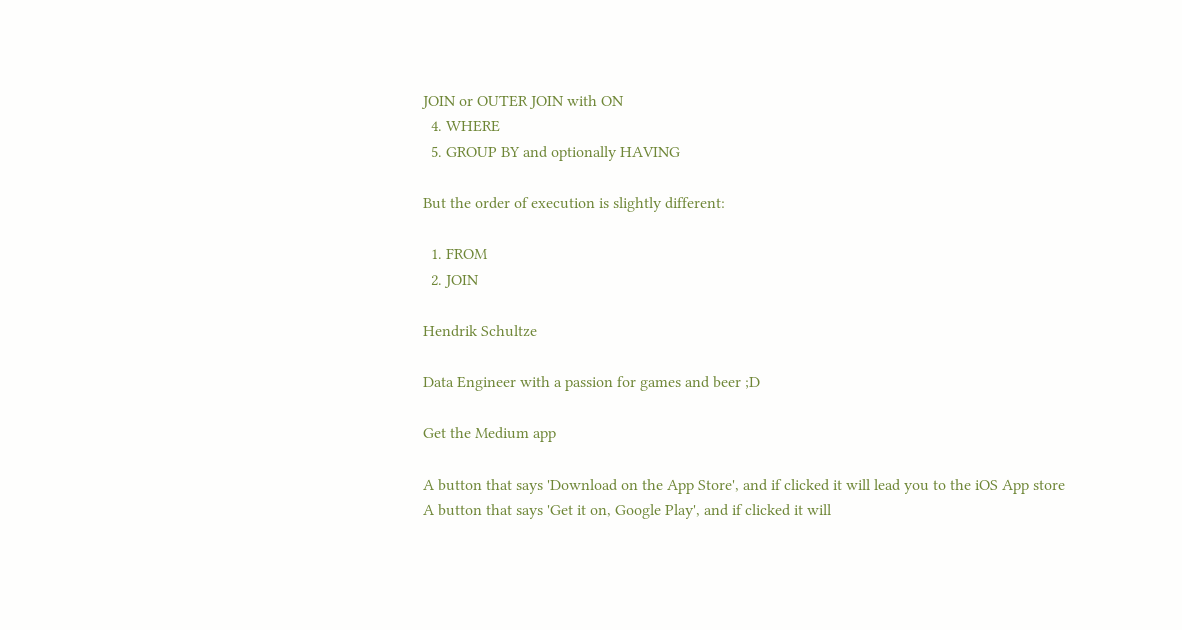JOIN or OUTER JOIN with ON
  4. WHERE
  5. GROUP BY and optionally HAVING

But the order of execution is slightly different:

  1. FROM
  2. JOIN

Hendrik Schultze

Data Engineer with a passion for games and beer ;D

Get the Medium app

A button that says 'Download on the App Store', and if clicked it will lead you to the iOS App store
A button that says 'Get it on, Google Play', and if clicked it will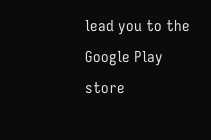lead you to the Google Play store